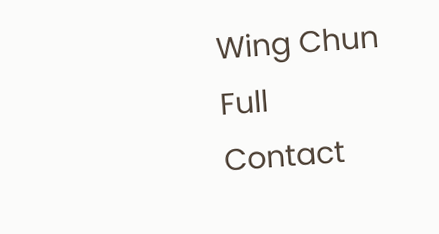Wing Chun Full Contact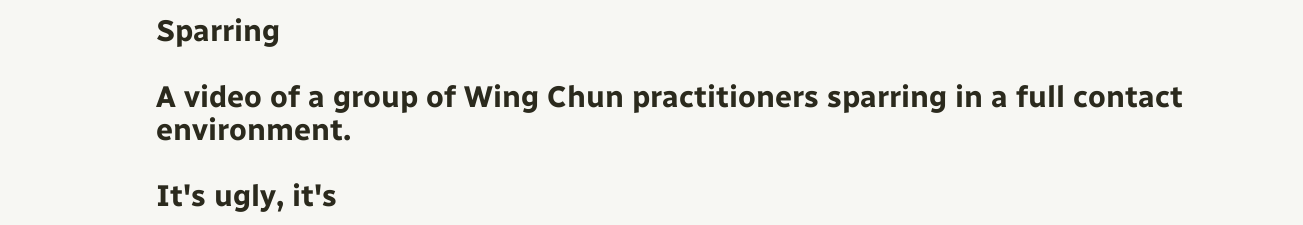Sparring

A video of a group of Wing Chun practitioners sparring in a full contact environment.

It's ugly, it's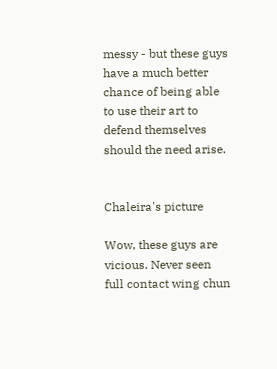messy - but these guys have a much better chance of being able to use their art to defend themselves should the need arise.


Chaleira's picture

Wow, these guys are vicious. Never seen full contact wing chun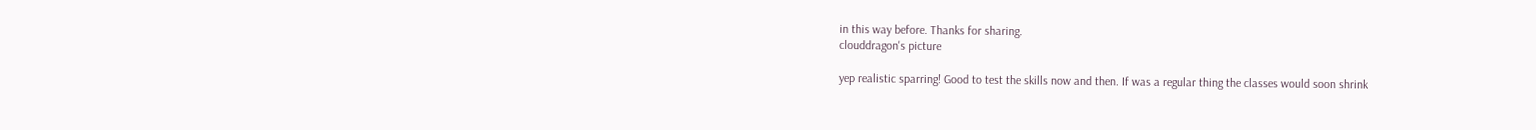in this way before. Thanks for sharing.
clouddragon's picture

yep realistic sparring! Good to test the skills now and then. If was a regular thing the classes would soon shrink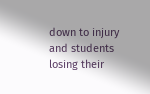down to injury and students losing their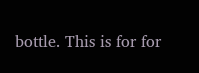bottle. This is for for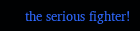the serious fighter!